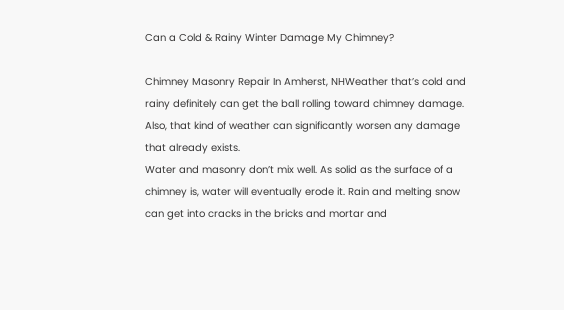Can a Cold & Rainy Winter Damage My Chimney?

Chimney Masonry Repair In Amherst, NHWeather that’s cold and rainy definitely can get the ball rolling toward chimney damage. Also, that kind of weather can significantly worsen any damage that already exists.
Water and masonry don’t mix well. As solid as the surface of a chimney is, water will eventually erode it. Rain and melting snow can get into cracks in the bricks and mortar and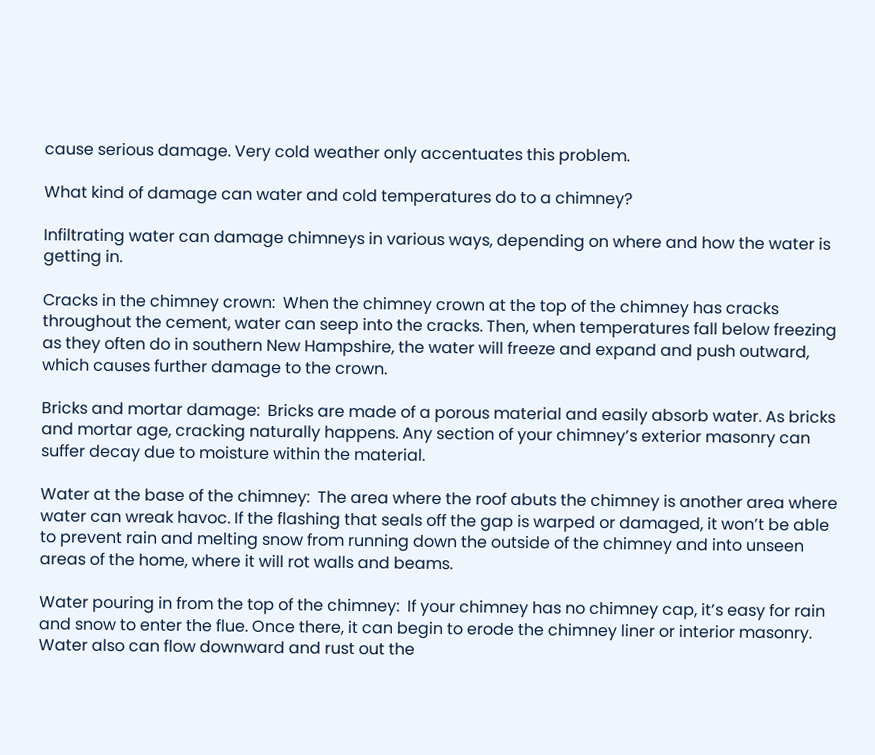cause serious damage. Very cold weather only accentuates this problem.

What kind of damage can water and cold temperatures do to a chimney?

Infiltrating water can damage chimneys in various ways, depending on where and how the water is getting in.

Cracks in the chimney crown:  When the chimney crown at the top of the chimney has cracks throughout the cement, water can seep into the cracks. Then, when temperatures fall below freezing as they often do in southern New Hampshire, the water will freeze and expand and push outward, which causes further damage to the crown.

Bricks and mortar damage:  Bricks are made of a porous material and easily absorb water. As bricks and mortar age, cracking naturally happens. Any section of your chimney’s exterior masonry can suffer decay due to moisture within the material.

Water at the base of the chimney:  The area where the roof abuts the chimney is another area where water can wreak havoc. If the flashing that seals off the gap is warped or damaged, it won’t be able to prevent rain and melting snow from running down the outside of the chimney and into unseen areas of the home, where it will rot walls and beams.

Water pouring in from the top of the chimney:  If your chimney has no chimney cap, it’s easy for rain and snow to enter the flue. Once there, it can begin to erode the chimney liner or interior masonry. Water also can flow downward and rust out the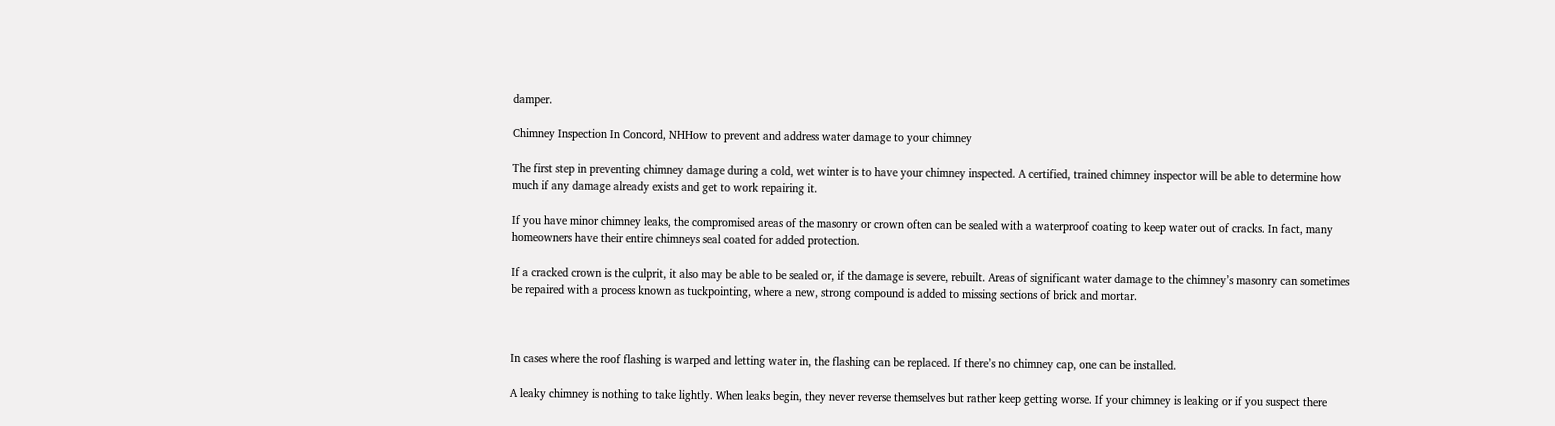damper.

Chimney Inspection In Concord, NHHow to prevent and address water damage to your chimney

The first step in preventing chimney damage during a cold, wet winter is to have your chimney inspected. A certified, trained chimney inspector will be able to determine how much if any damage already exists and get to work repairing it.

If you have minor chimney leaks, the compromised areas of the masonry or crown often can be sealed with a waterproof coating to keep water out of cracks. In fact, many homeowners have their entire chimneys seal coated for added protection.

If a cracked crown is the culprit, it also may be able to be sealed or, if the damage is severe, rebuilt. Areas of significant water damage to the chimney’s masonry can sometimes be repaired with a process known as tuckpointing, where a new, strong compound is added to missing sections of brick and mortar.



In cases where the roof flashing is warped and letting water in, the flashing can be replaced. If there’s no chimney cap, one can be installed.

A leaky chimney is nothing to take lightly. When leaks begin, they never reverse themselves but rather keep getting worse. If your chimney is leaking or if you suspect there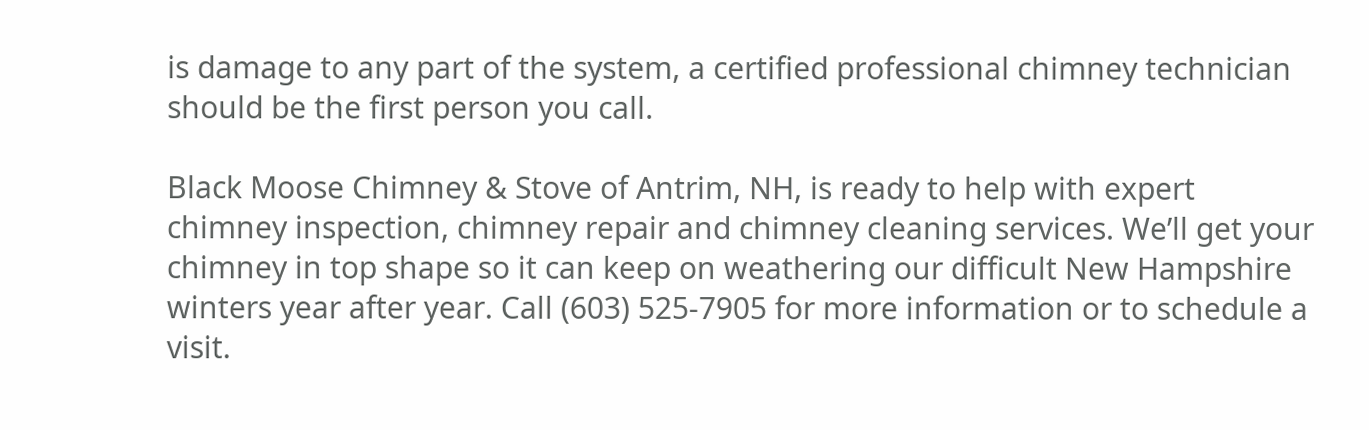is damage to any part of the system, a certified professional chimney technician should be the first person you call.

Black Moose Chimney & Stove of Antrim, NH, is ready to help with expert chimney inspection, chimney repair and chimney cleaning services. We’ll get your chimney in top shape so it can keep on weathering our difficult New Hampshire winters year after year. Call (603) 525-7905 for more information or to schedule a visit.